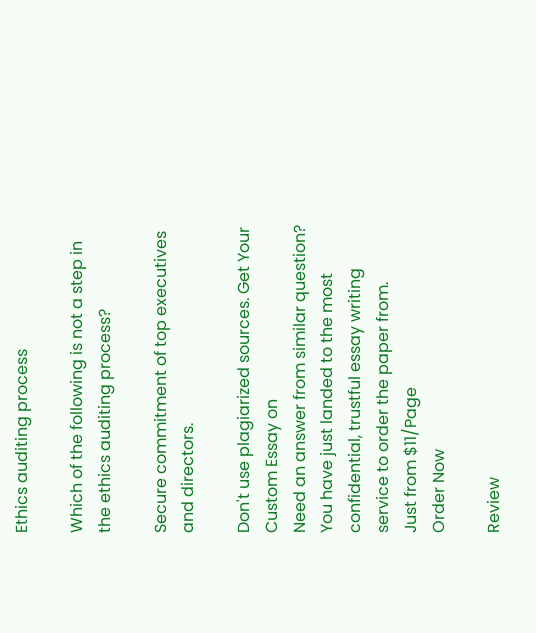Ethics auditing process

Which of the following is not a step in the ethics auditing process?

Secure commitment of top executives and directors.

Don't use plagiarized sources. Get Your Custom Essay on
Need an answer from similar question? You have just landed to the most confidential, trustful essay writing service to order the paper from.
Just from $11/Page
Order Now

Review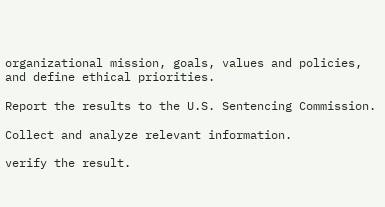organizational mission, goals, values and policies, and define ethical priorities.

Report the results to the U.S. Sentencing Commission.

Collect and analyze relevant information.

verify the result.